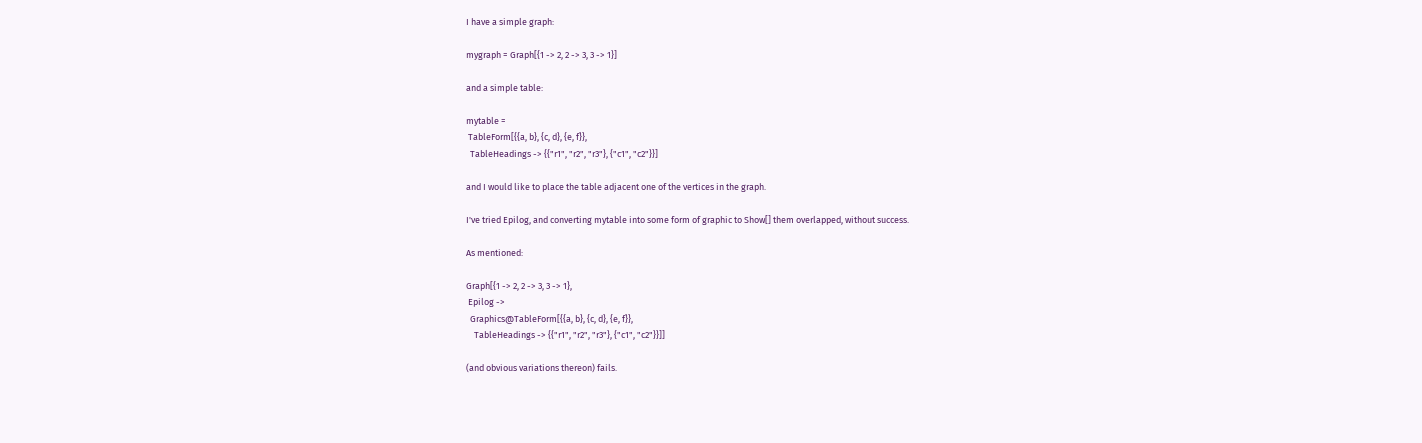I have a simple graph:

mygraph = Graph[{1 -> 2, 2 -> 3, 3 -> 1}]

and a simple table:

mytable =
 TableForm[{{a, b}, {c, d}, {e, f}},
  TableHeadings -> {{"r1", "r2", "r3"}, {"c1", "c2"}}]

and I would like to place the table adjacent one of the vertices in the graph.

I've tried Epilog, and converting mytable into some form of graphic to Show[] them overlapped, without success.

As mentioned:

Graph[{1 -> 2, 2 -> 3, 3 -> 1},
 Epilog ->
  Graphics@TableForm[{{a, b}, {c, d}, {e, f}},
    TableHeadings -> {{"r1", "r2", "r3"}, {"c1", "c2"}}]]

(and obvious variations thereon) fails.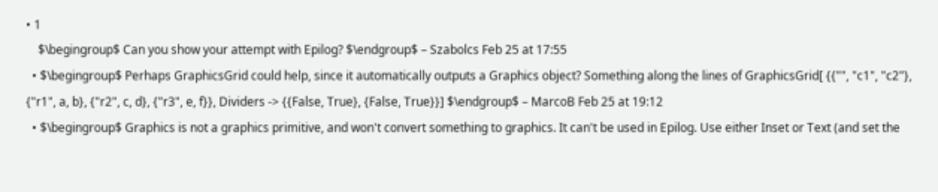• 1
    $\begingroup$ Can you show your attempt with Epilog? $\endgroup$ – Szabolcs Feb 25 at 17:55
  • $\begingroup$ Perhaps GraphicsGrid could help, since it automatically outputs a Graphics object? Something along the lines of GraphicsGrid[ {{"", "c1", "c2"}, {"r1", a, b}, {"r2", c, d}, {"r3", e, f}}, Dividers -> {{False, True}, {False, True}}] $\endgroup$ – MarcoB Feb 25 at 19:12
  • $\begingroup$ Graphics is not a graphics primitive, and won't convert something to graphics. It can't be used in Epilog. Use either Inset or Text (and set the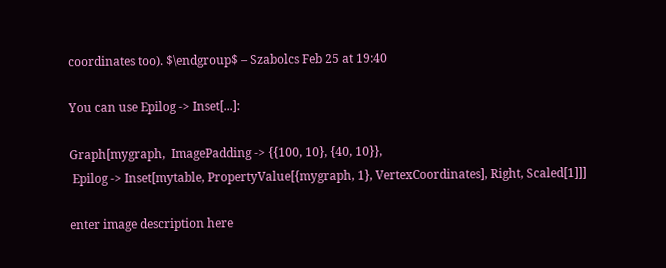coordinates too). $\endgroup$ – Szabolcs Feb 25 at 19:40

You can use Epilog -> Inset[...]:

Graph[mygraph,  ImagePadding -> {{100, 10}, {40, 10}},
 Epilog -> Inset[mytable, PropertyValue[{mygraph, 1}, VertexCoordinates], Right, Scaled[1]]]

enter image description here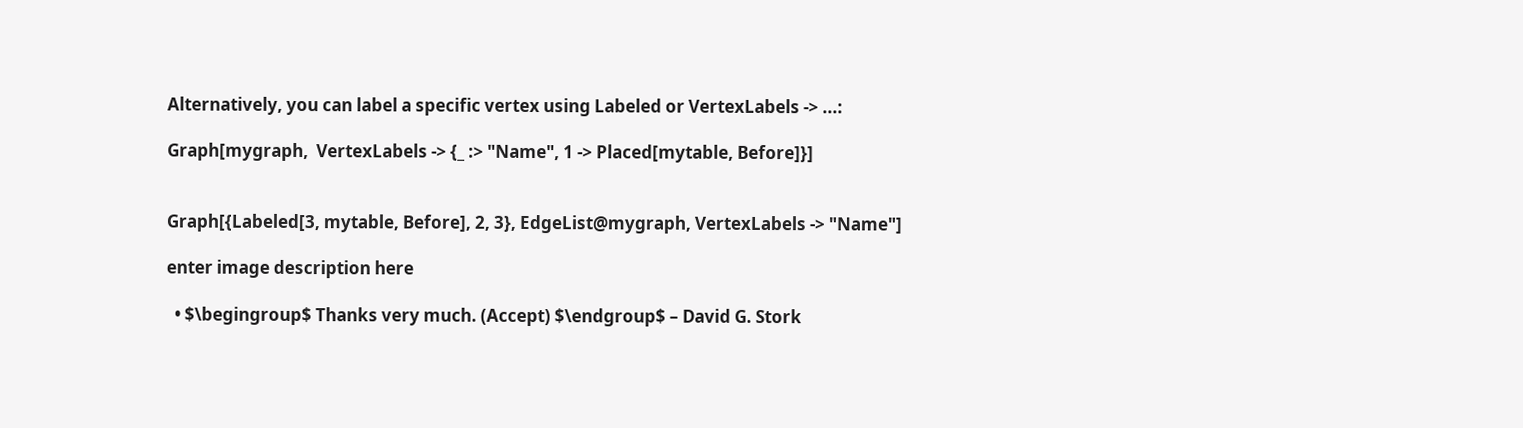Alternatively, you can label a specific vertex using Labeled or VertexLabels -> ...:

Graph[mygraph,  VertexLabels -> {_ :> "Name", 1 -> Placed[mytable, Before]}]


Graph[{Labeled[3, mytable, Before], 2, 3}, EdgeList@mygraph, VertexLabels -> "Name"]

enter image description here

  • $\begingroup$ Thanks very much. (Accept) $\endgroup$ – David G. Stork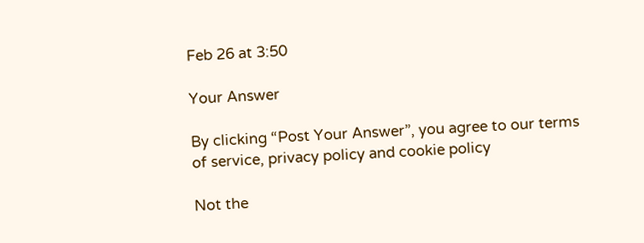Feb 26 at 3:50

Your Answer

By clicking “Post Your Answer”, you agree to our terms of service, privacy policy and cookie policy

Not the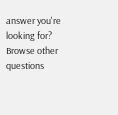answer you're looking for? Browse other questions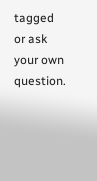tagged or ask your own question.